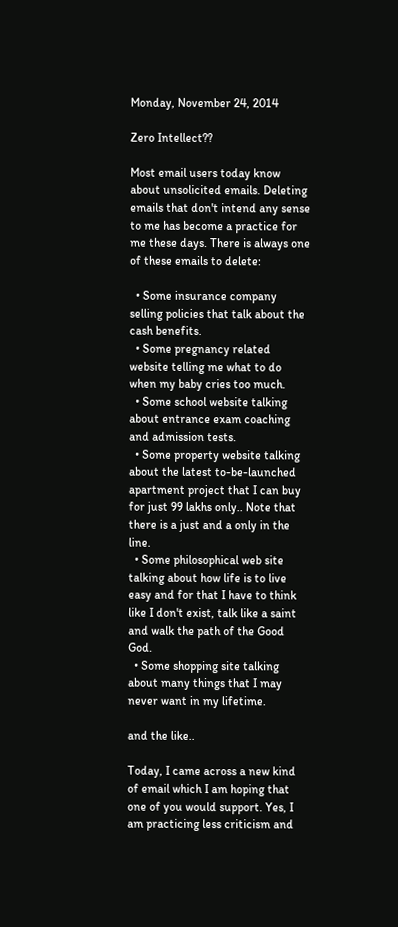Monday, November 24, 2014

Zero Intellect??

Most email users today know about unsolicited emails. Deleting emails that don't intend any sense to me has become a practice for me these days. There is always one of these emails to delete:

  • Some insurance company selling policies that talk about the cash benefits.
  • Some pregnancy related website telling me what to do when my baby cries too much.
  • Some school website talking about entrance exam coaching and admission tests.
  • Some property website talking about the latest to-be-launched apartment project that I can buy for just 99 lakhs only.. Note that there is a just and a only in the line.
  • Some philosophical web site talking about how life is to live easy and for that I have to think like I don't exist, talk like a saint and walk the path of the Good God.
  • Some shopping site talking about many things that I may never want in my lifetime.

and the like..

Today, I came across a new kind of email which I am hoping that one of you would support. Yes, I am practicing less criticism and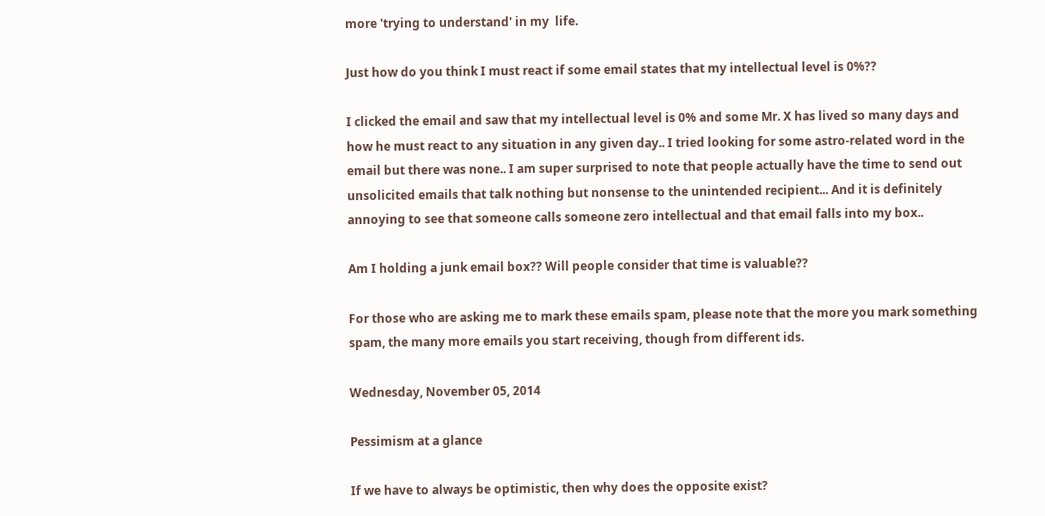more 'trying to understand' in my  life.

Just how do you think I must react if some email states that my intellectual level is 0%??

I clicked the email and saw that my intellectual level is 0% and some Mr. X has lived so many days and how he must react to any situation in any given day.. I tried looking for some astro-related word in the email but there was none.. I am super surprised to note that people actually have the time to send out unsolicited emails that talk nothing but nonsense to the unintended recipient... And it is definitely annoying to see that someone calls someone zero intellectual and that email falls into my box..

Am I holding a junk email box?? Will people consider that time is valuable??

For those who are asking me to mark these emails spam, please note that the more you mark something spam, the many more emails you start receiving, though from different ids.

Wednesday, November 05, 2014

Pessimism at a glance

If we have to always be optimistic, then why does the opposite exist?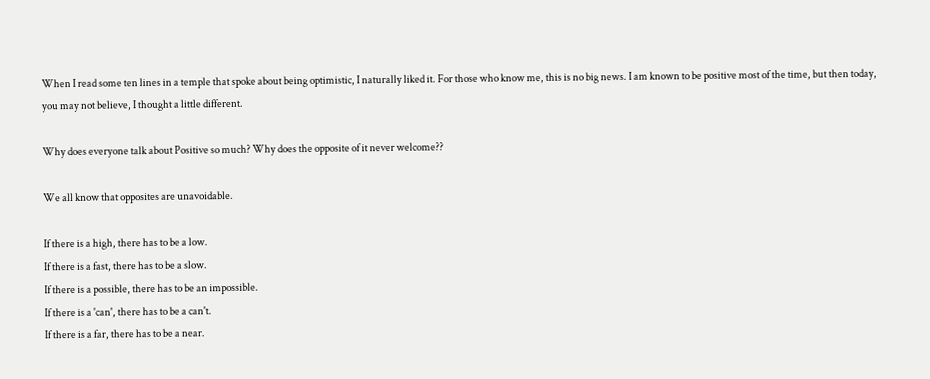When I read some ten lines in a temple that spoke about being optimistic, I naturally liked it. For those who know me, this is no big news. I am known to be positive most of the time, but then today, you may not believe, I thought a little different.

Why does everyone talk about Positive so much? Why does the opposite of it never welcome??

We all know that opposites are unavoidable.

If there is a high, there has to be a low.
If there is a fast, there has to be a slow.
If there is a possible, there has to be an impossible.
If there is a 'can', there has to be a can't.
If there is a far, there has to be a near.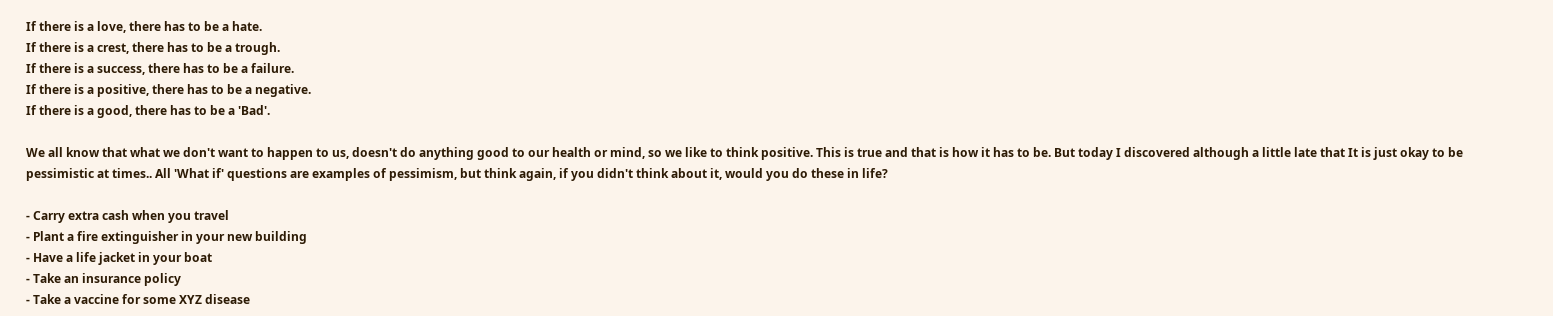If there is a love, there has to be a hate.
If there is a crest, there has to be a trough.
If there is a success, there has to be a failure.
If there is a positive, there has to be a negative.
If there is a good, there has to be a 'Bad'.

We all know that what we don't want to happen to us, doesn't do anything good to our health or mind, so we like to think positive. This is true and that is how it has to be. But today I discovered although a little late that It is just okay to be pessimistic at times.. All 'What if' questions are examples of pessimism, but think again, if you didn't think about it, would you do these in life?

- Carry extra cash when you travel
- Plant a fire extinguisher in your new building
- Have a life jacket in your boat
- Take an insurance policy
- Take a vaccine for some XYZ disease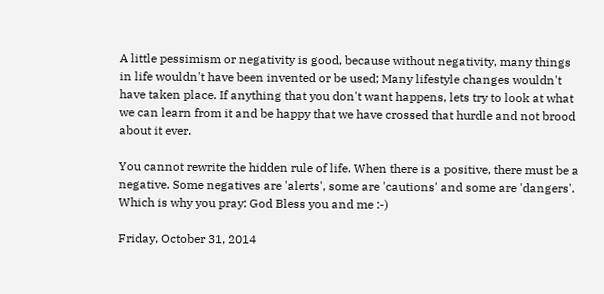A little pessimism or negativity is good, because without negativity, many things in life wouldn't have been invented or be used; Many lifestyle changes wouldn't have taken place. If anything that you don't want happens, lets try to look at what we can learn from it and be happy that we have crossed that hurdle and not brood about it ever.

You cannot rewrite the hidden rule of life. When there is a positive, there must be a negative. Some negatives are 'alerts', some are 'cautions' and some are 'dangers'. Which is why you pray: God Bless you and me :-)

Friday, October 31, 2014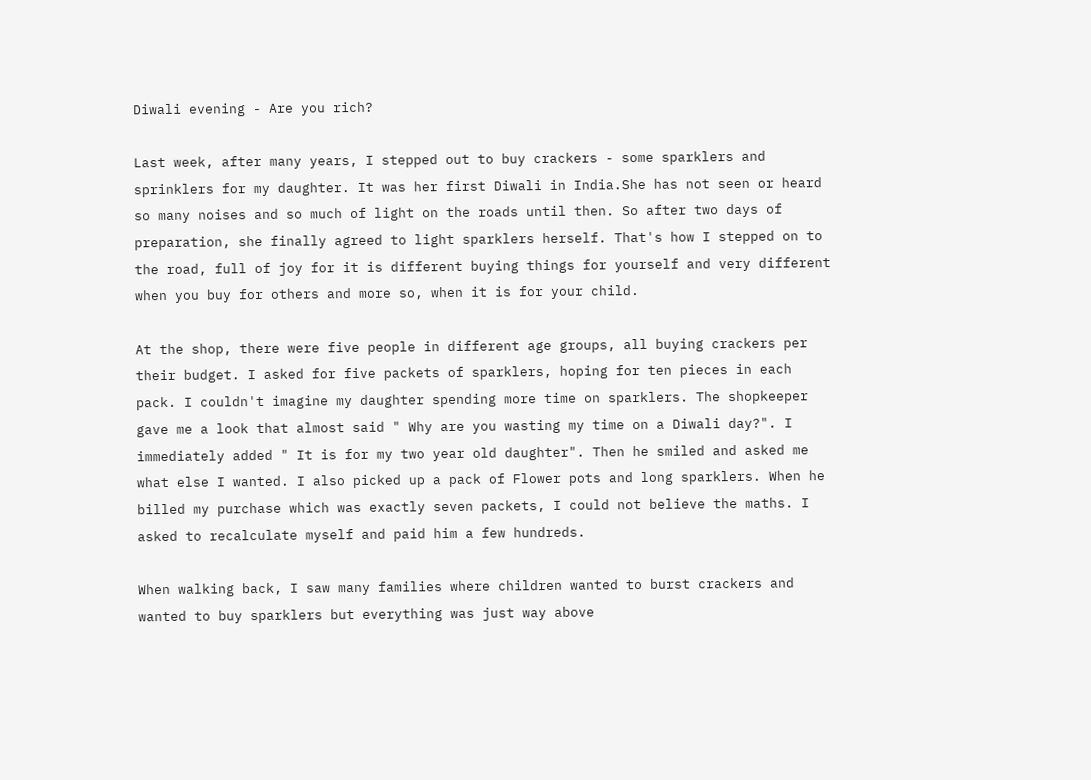Diwali evening - Are you rich?

Last week, after many years, I stepped out to buy crackers - some sparklers and sprinklers for my daughter. It was her first Diwali in India.She has not seen or heard so many noises and so much of light on the roads until then. So after two days of preparation, she finally agreed to light sparklers herself. That's how I stepped on to the road, full of joy for it is different buying things for yourself and very different when you buy for others and more so, when it is for your child.

At the shop, there were five people in different age groups, all buying crackers per their budget. I asked for five packets of sparklers, hoping for ten pieces in each pack. I couldn't imagine my daughter spending more time on sparklers. The shopkeeper gave me a look that almost said " Why are you wasting my time on a Diwali day?". I immediately added " It is for my two year old daughter". Then he smiled and asked me what else I wanted. I also picked up a pack of Flower pots and long sparklers. When he billed my purchase which was exactly seven packets, I could not believe the maths. I asked to recalculate myself and paid him a few hundreds.

When walking back, I saw many families where children wanted to burst crackers and wanted to buy sparklers but everything was just way above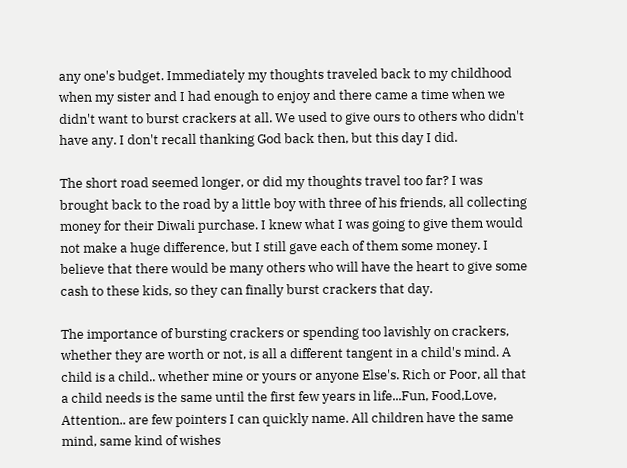any one's budget. Immediately my thoughts traveled back to my childhood when my sister and I had enough to enjoy and there came a time when we didn't want to burst crackers at all. We used to give ours to others who didn't have any. I don't recall thanking God back then, but this day I did.

The short road seemed longer, or did my thoughts travel too far? I was brought back to the road by a little boy with three of his friends, all collecting money for their Diwali purchase. I knew what I was going to give them would not make a huge difference, but I still gave each of them some money. I believe that there would be many others who will have the heart to give some cash to these kids, so they can finally burst crackers that day.

The importance of bursting crackers or spending too lavishly on crackers, whether they are worth or not, is all a different tangent in a child's mind. A child is a child.. whether mine or yours or anyone Else's. Rich or Poor, all that a child needs is the same until the first few years in life...Fun, Food,Love, Attention.. are few pointers I can quickly name. All children have the same mind, same kind of wishes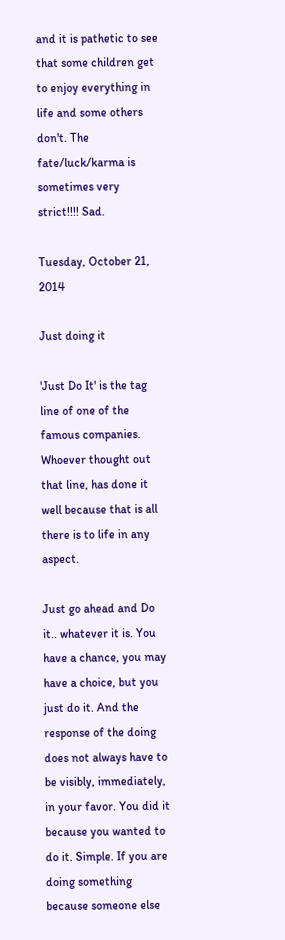and it is pathetic to see that some children get to enjoy everything in life and some others don't. The fate/luck/karma is sometimes very strict!!!! Sad.

Tuesday, October 21, 2014

Just doing it

'Just Do It' is the tag line of one of the famous companies. Whoever thought out that line, has done it well because that is all there is to life in any aspect.

Just go ahead and Do it.. whatever it is. You have a chance, you may have a choice, but you just do it. And the response of the doing does not always have to be visibly, immediately, in your favor. You did it because you wanted to do it. Simple. If you are doing something because someone else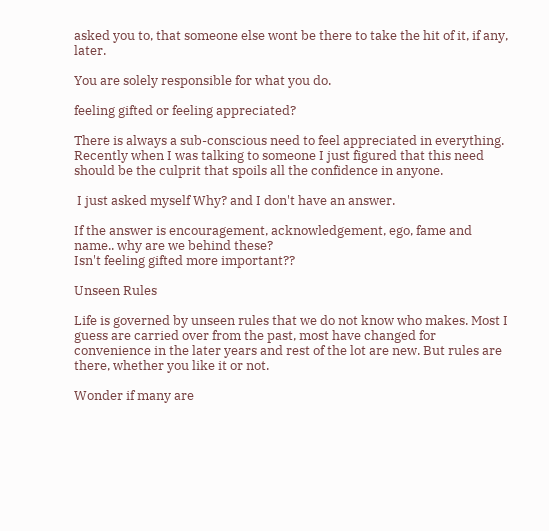asked you to, that someone else wont be there to take the hit of it, if any, later.

You are solely responsible for what you do.

feeling gifted or feeling appreciated?

There is always a sub-conscious need to feel appreciated in everything. Recently when I was talking to someone I just figured that this need should be the culprit that spoils all the confidence in anyone.

 I just asked myself Why? and I don't have an answer.

If the answer is encouragement, acknowledgement, ego, fame and name.. why are we behind these?
Isn't feeling gifted more important??

Unseen Rules

Life is governed by unseen rules that we do not know who makes. Most I guess are carried over from the past, most have changed for convenience in the later years and rest of the lot are new. But rules are there, whether you like it or not.

Wonder if many are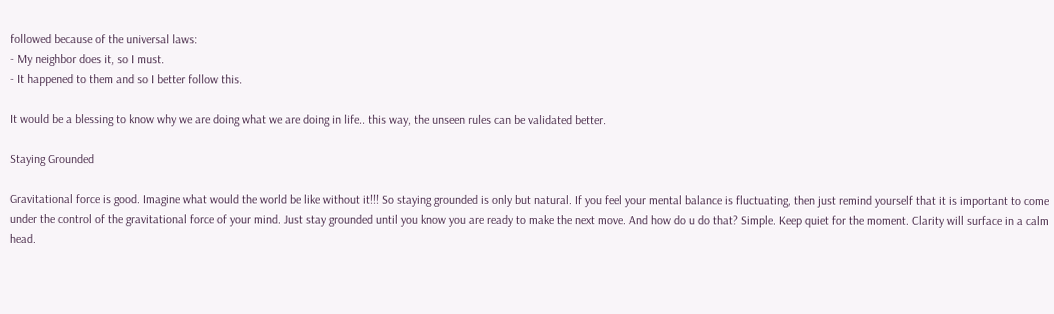followed because of the universal laws:
- My neighbor does it, so I must.
- It happened to them and so I better follow this.

It would be a blessing to know why we are doing what we are doing in life.. this way, the unseen rules can be validated better.

Staying Grounded

Gravitational force is good. Imagine what would the world be like without it!!! So staying grounded is only but natural. If you feel your mental balance is fluctuating, then just remind yourself that it is important to come under the control of the gravitational force of your mind. Just stay grounded until you know you are ready to make the next move. And how do u do that? Simple. Keep quiet for the moment. Clarity will surface in a calm head.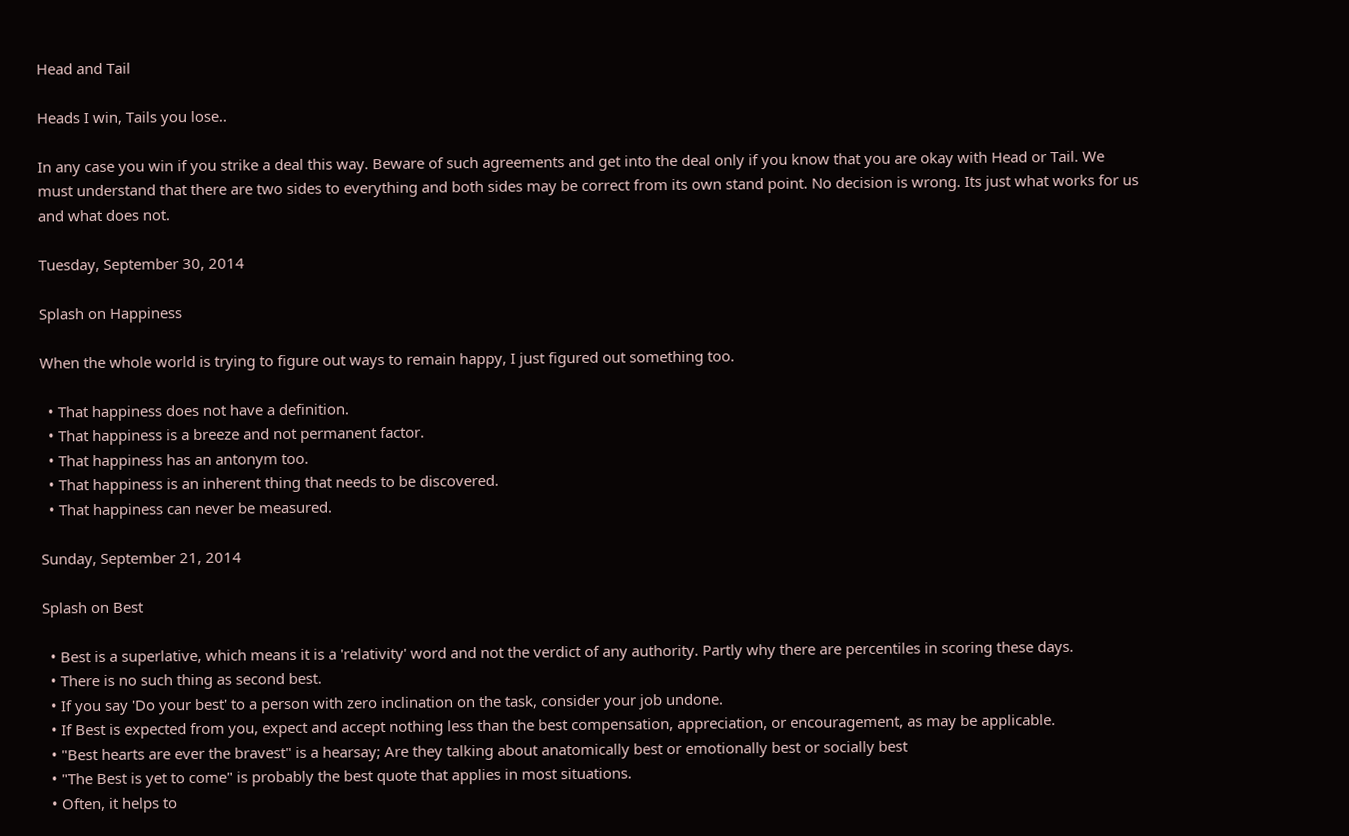Head and Tail

Heads I win, Tails you lose..

In any case you win if you strike a deal this way. Beware of such agreements and get into the deal only if you know that you are okay with Head or Tail. We must understand that there are two sides to everything and both sides may be correct from its own stand point. No decision is wrong. Its just what works for us and what does not.

Tuesday, September 30, 2014

Splash on Happiness

When the whole world is trying to figure out ways to remain happy, I just figured out something too.

  • That happiness does not have a definition.
  • That happiness is a breeze and not permanent factor.
  • That happiness has an antonym too.
  • That happiness is an inherent thing that needs to be discovered.
  • That happiness can never be measured.

Sunday, September 21, 2014

Splash on Best

  • Best is a superlative, which means it is a 'relativity' word and not the verdict of any authority. Partly why there are percentiles in scoring these days.
  • There is no such thing as second best.
  • If you say 'Do your best' to a person with zero inclination on the task, consider your job undone.
  • If Best is expected from you, expect and accept nothing less than the best compensation, appreciation, or encouragement, as may be applicable.
  • "Best hearts are ever the bravest" is a hearsay; Are they talking about anatomically best or emotionally best or socially best
  • "The Best is yet to come" is probably the best quote that applies in most situations.
  • Often, it helps to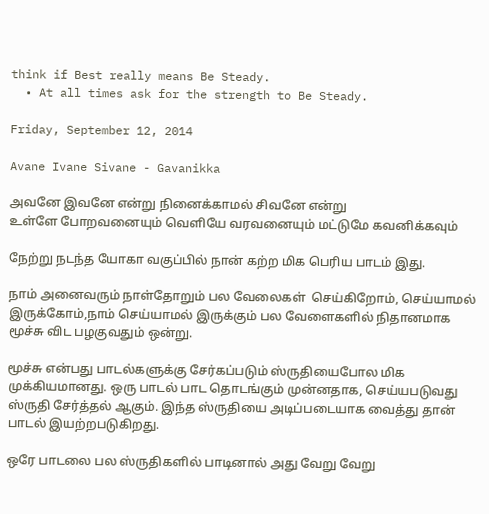think if Best really means Be Steady.
  • At all times ask for the strength to Be Steady.

Friday, September 12, 2014

Avane Ivane Sivane - Gavanikka

அவனே இவனே என்று நினைக்காமல் சிவனே என்று
உள்ளே போறவனையும் வெளியே வரவனையும் மட்டுமே கவனிக்கவும்

நேற்று நடந்த யோகா வகுப்பில் நான் கற்ற மிக பெரிய பாடம் இது.

நாம் அனைவரும் நாள்தோறும் பல வேலைகள்  செய்கிறோம், செய்யாமல் இருக்கோம்,நாம் செய்யாமல் இருக்கும் பல வேளைகளில் நிதானமாக மூச்சு விட பழகுவதும் ஒன்று.

மூச்சு என்பது பாடல்களுக்கு சேர்கப்படும் ஸ்ருதியைபோல மிக முக்கியமானது. ஒரு பாடல் பாட தொடங்கும் முன்னதாக, செய்யபடுவது ஸ்ருதி சேர்த்தல் ஆகும். இந்த ஸ்ருதியை அடிப்படையாக வைத்து தான் பாடல் இயற்றபடுகிறது.

ஒரே பாடலை பல ஸ்ருதிகளில் பாடினால் அது வேறு வேறு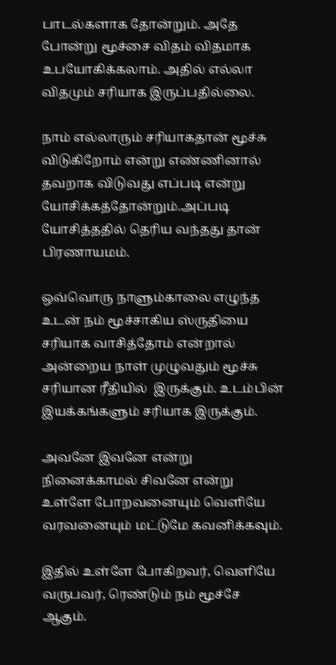பாடல்களாக தோன்றும். அதே போன்று மூச்சை விதம் விதமாக உபயோகிக்கலாம். அதில் எல்லா விதமும் சரியாக இருப்பதில்லை.

நாம் எல்லாரும் சரியாகதான் மூச்சு விடுகிறோம் என்று எண்ணினால் தவறாக விடுவது எப்படி என்று யோசிக்கத்தோன்றும்.அப்படி யோசித்ததில் தெரிய வந்தது தான் பிரணாயமம்.

ஒவ்வொரு நாளும்காலை எழுந்த உடன் நம் மூச்சாகிய ஸ்ருதியை சரியாக வாசித்தோம் என்றால் அன்றைய நாள் முழுவதும் மூச்சு சரியான ரீதியில்  இருக்கும். உடம்பின் இயக்கங்களும் சரியாக இருக்கும்.

அவனே இவனே என்று நினைக்காமல் சிவனே என்று
உள்ளே போறவனையும் வெளியே வரவனையும் மட்டுமே கவனிக்கவும்.

இதில் உள்ளே போகிறவர், வெளியே வருபவர், ரெண்டும் நம் மூச்சே ஆகும்.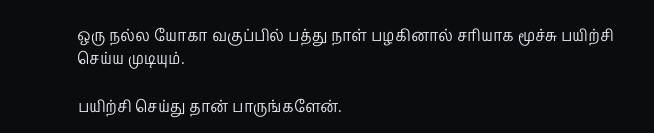ஒரு நல்ல யோகா வகுப்பில் பத்து நாள் பழகினால் சரியாக மூச்சு பயிற்சி செய்ய முடியும்.

பயிற்சி செய்து தான் பாருங்களேன்.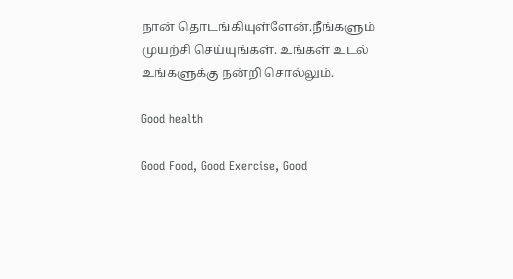நான் தொடங்கியுள்ளேன்.நீங்களும் முயற்சி செய்யுங்கள். உங்கள் உடல் உங்களுக்கு நன்றி சொல்லும்.

Good health

Good Food, Good Exercise, Good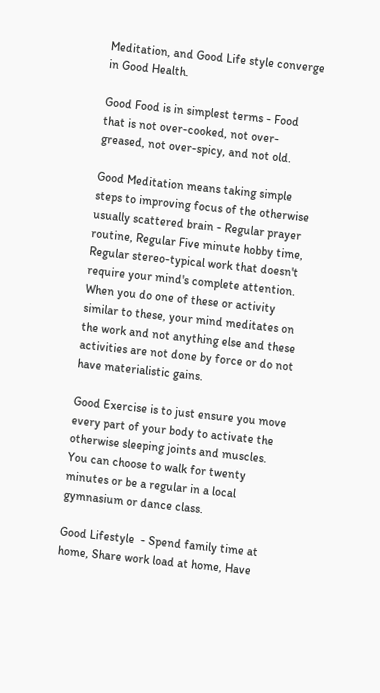Meditation, and Good Life style converge in Good Health.

Good Food is in simplest terms - Food that is not over-cooked, not over-greased, not over-spicy, and not old.

Good Meditation means taking simple steps to improving focus of the otherwise usually scattered brain - Regular prayer routine, Regular Five minute hobby time, Regular stereo-typical work that doesn't require your mind's complete attention. When you do one of these or activity similar to these, your mind meditates on the work and not anything else and these activities are not done by force or do not have materialistic gains.

Good Exercise is to just ensure you move every part of your body to activate the otherwise sleeping joints and muscles. You can choose to walk for twenty minutes or be a regular in a local gymnasium or dance class.

Good Lifestyle  - Spend family time at home, Share work load at home, Have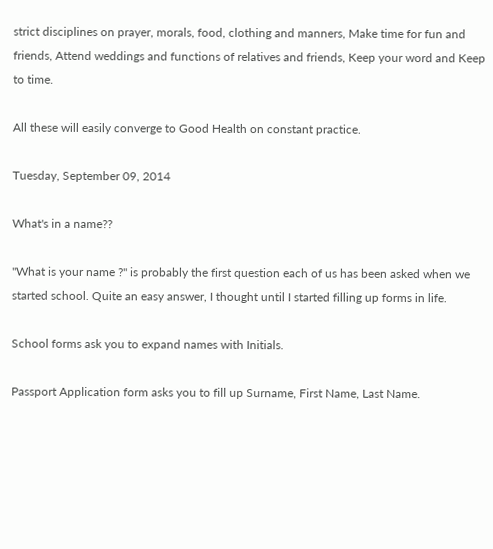strict disciplines on prayer, morals, food, clothing and manners, Make time for fun and friends, Attend weddings and functions of relatives and friends, Keep your word and Keep to time.

All these will easily converge to Good Health on constant practice.

Tuesday, September 09, 2014

What's in a name??

"What is your name ?" is probably the first question each of us has been asked when we started school. Quite an easy answer, I thought until I started filling up forms in life.

School forms ask you to expand names with Initials.

Passport Application form asks you to fill up Surname, First Name, Last Name.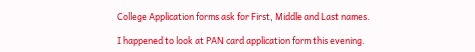College Application forms ask for First, Middle and Last names.

I happened to look at PAN card application form this evening.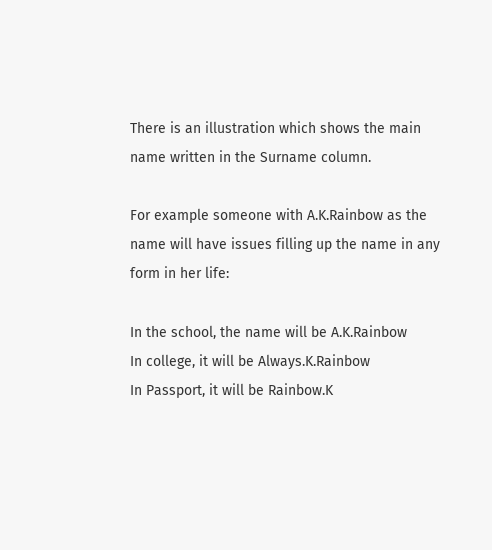There is an illustration which shows the main name written in the Surname column.

For example someone with A.K.Rainbow as the name will have issues filling up the name in any form in her life:

In the school, the name will be A.K.Rainbow
In college, it will be Always.K.Rainbow
In Passport, it will be Rainbow.K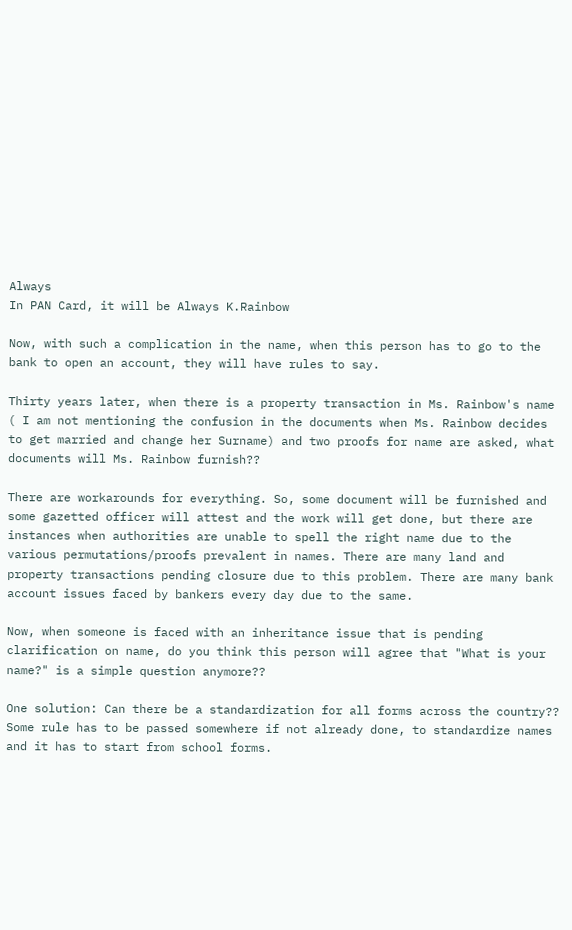Always
In PAN Card, it will be Always K.Rainbow

Now, with such a complication in the name, when this person has to go to the bank to open an account, they will have rules to say.

Thirty years later, when there is a property transaction in Ms. Rainbow's name ( I am not mentioning the confusion in the documents when Ms. Rainbow decides to get married and change her Surname) and two proofs for name are asked, what documents will Ms. Rainbow furnish??

There are workarounds for everything. So, some document will be furnished and some gazetted officer will attest and the work will get done, but there are instances when authorities are unable to spell the right name due to the various permutations/proofs prevalent in names. There are many land and property transactions pending closure due to this problem. There are many bank account issues faced by bankers every day due to the same.

Now, when someone is faced with an inheritance issue that is pending clarification on name, do you think this person will agree that "What is your name?" is a simple question anymore??

One solution: Can there be a standardization for all forms across the country?? Some rule has to be passed somewhere if not already done, to standardize names and it has to start from school forms.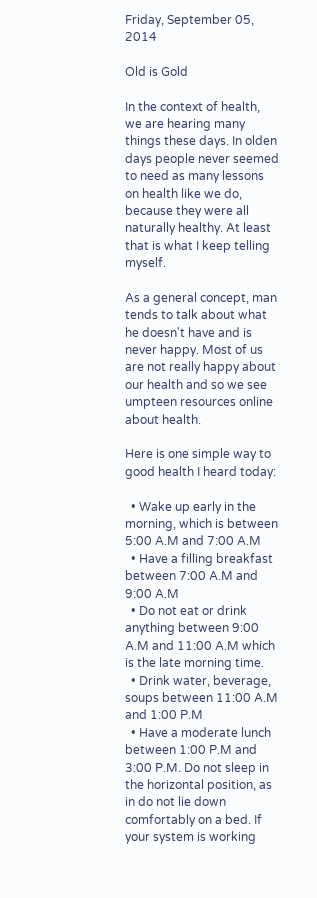Friday, September 05, 2014

Old is Gold

In the context of health, we are hearing many things these days. In olden days people never seemed to need as many lessons on health like we do, because they were all naturally healthy. At least that is what I keep telling myself.

As a general concept, man tends to talk about what he doesn't have and is never happy. Most of us are not really happy about our health and so we see umpteen resources online about health.

Here is one simple way to good health I heard today:

  • Wake up early in the morning, which is between 5:00 A.M and 7:00 A.M
  • Have a filling breakfast between 7:00 A.M and 9:00 A.M
  • Do not eat or drink anything between 9:00 A.M and 11:00 A.M which is the late morning time.
  • Drink water, beverage, soups between 11:00 A.M and 1:00 P.M
  • Have a moderate lunch between 1:00 P.M and 3:00 P.M. Do not sleep in the horizontal position, as in do not lie down comfortably on a bed. If your system is working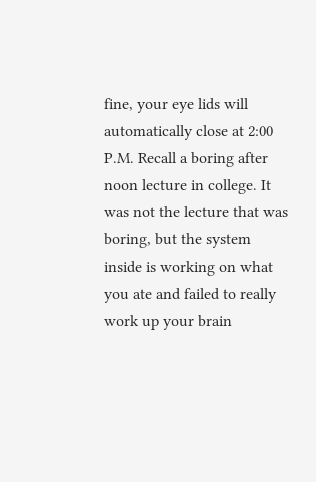fine, your eye lids will automatically close at 2:00 P.M. Recall a boring after noon lecture in college. It was not the lecture that was boring, but the system inside is working on what you ate and failed to really work up your brain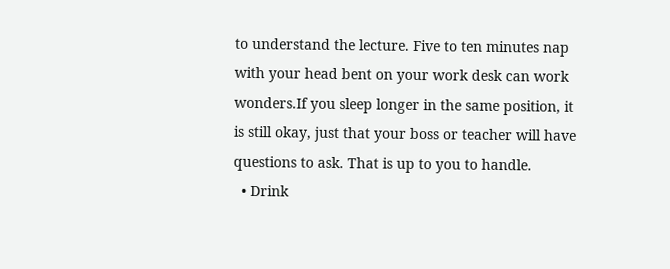to understand the lecture. Five to ten minutes nap with your head bent on your work desk can work wonders.If you sleep longer in the same position, it is still okay, just that your boss or teacher will have questions to ask. That is up to you to handle.
  • Drink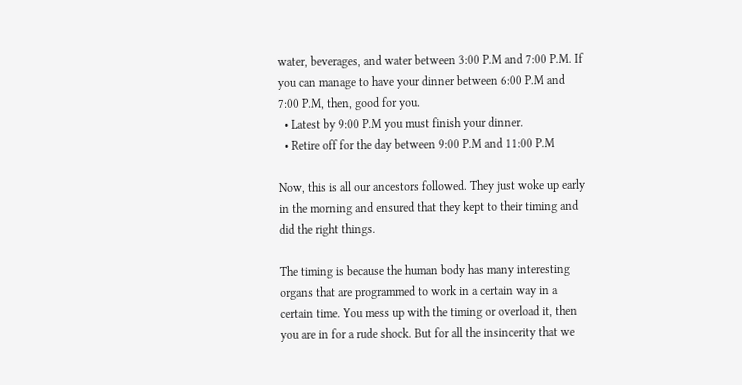water, beverages, and water between 3:00 P.M and 7:00 P.M. If you can manage to have your dinner between 6:00 P.M and 7:00 P.M, then, good for you.
  • Latest by 9:00 P.M you must finish your dinner.
  • Retire off for the day between 9:00 P.M and 11:00 P.M

Now, this is all our ancestors followed. They just woke up early in the morning and ensured that they kept to their timing and did the right things.

The timing is because the human body has many interesting organs that are programmed to work in a certain way in a certain time. You mess up with the timing or overload it, then you are in for a rude shock. But for all the insincerity that we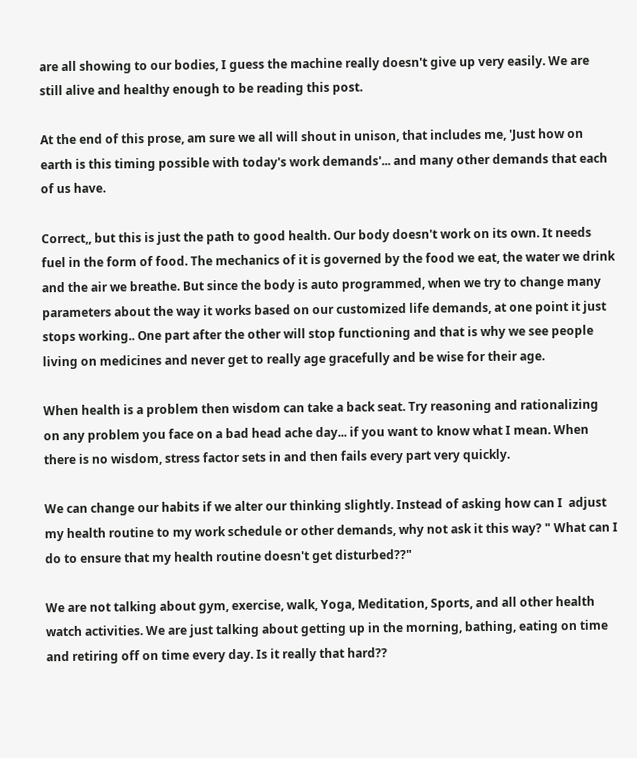are all showing to our bodies, I guess the machine really doesn't give up very easily. We are still alive and healthy enough to be reading this post.

At the end of this prose, am sure we all will shout in unison, that includes me, 'Just how on earth is this timing possible with today's work demands'... and many other demands that each of us have.

Correct,, but this is just the path to good health. Our body doesn't work on its own. It needs fuel in the form of food. The mechanics of it is governed by the food we eat, the water we drink and the air we breathe. But since the body is auto programmed, when we try to change many parameters about the way it works based on our customized life demands, at one point it just stops working.. One part after the other will stop functioning and that is why we see people living on medicines and never get to really age gracefully and be wise for their age.

When health is a problem then wisdom can take a back seat. Try reasoning and rationalizing on any problem you face on a bad head ache day... if you want to know what I mean. When there is no wisdom, stress factor sets in and then fails every part very quickly.

We can change our habits if we alter our thinking slightly. Instead of asking how can I  adjust my health routine to my work schedule or other demands, why not ask it this way? " What can I do to ensure that my health routine doesn't get disturbed??"

We are not talking about gym, exercise, walk, Yoga, Meditation, Sports, and all other health watch activities. We are just talking about getting up in the morning, bathing, eating on time and retiring off on time every day. Is it really that hard??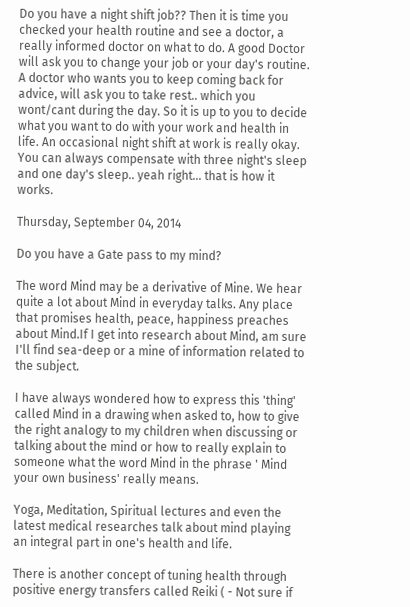Do you have a night shift job?? Then it is time you checked your health routine and see a doctor, a really informed doctor on what to do. A good Doctor will ask you to change your job or your day's routine. A doctor who wants you to keep coming back for advice, will ask you to take rest.. which you wont/cant during the day. So it is up to you to decide what you want to do with your work and health in life. An occasional night shift at work is really okay. You can always compensate with three night's sleep and one day's sleep.. yeah right... that is how it works.

Thursday, September 04, 2014

Do you have a Gate pass to my mind?

The word Mind may be a derivative of Mine. We hear quite a lot about Mind in everyday talks. Any place that promises health, peace, happiness preaches about Mind.If I get into research about Mind, am sure I'll find sea-deep or a mine of information related to the subject.

I have always wondered how to express this 'thing' called Mind in a drawing when asked to, how to give the right analogy to my children when discussing or talking about the mind or how to really explain to someone what the word Mind in the phrase ' Mind your own business' really means.

Yoga, Meditation, Spiritual lectures and even the latest medical researches talk about mind playing an integral part in one's health and life.

There is another concept of tuning health through positive energy transfers called Reiki ( - Not sure if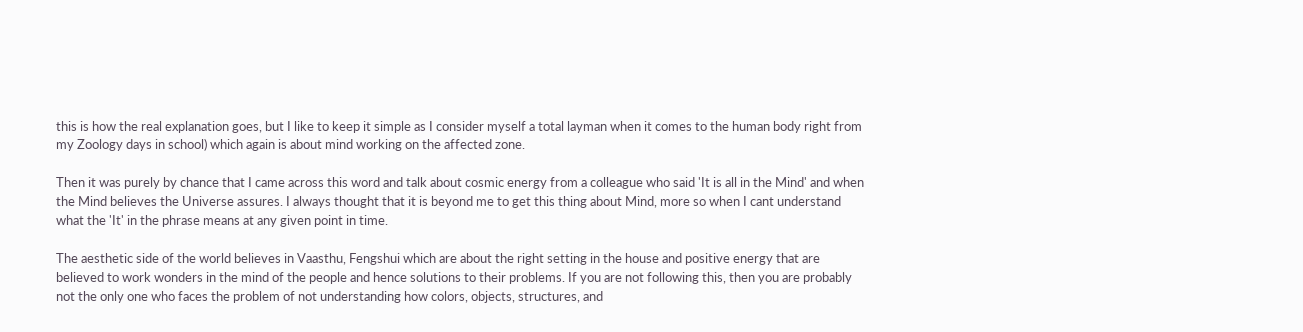this is how the real explanation goes, but I like to keep it simple as I consider myself a total layman when it comes to the human body right from my Zoology days in school) which again is about mind working on the affected zone.

Then it was purely by chance that I came across this word and talk about cosmic energy from a colleague who said 'It is all in the Mind' and when the Mind believes the Universe assures. I always thought that it is beyond me to get this thing about Mind, more so when I cant understand what the 'It' in the phrase means at any given point in time.

The aesthetic side of the world believes in Vaasthu, Fengshui which are about the right setting in the house and positive energy that are believed to work wonders in the mind of the people and hence solutions to their problems. If you are not following this, then you are probably not the only one who faces the problem of not understanding how colors, objects, structures, and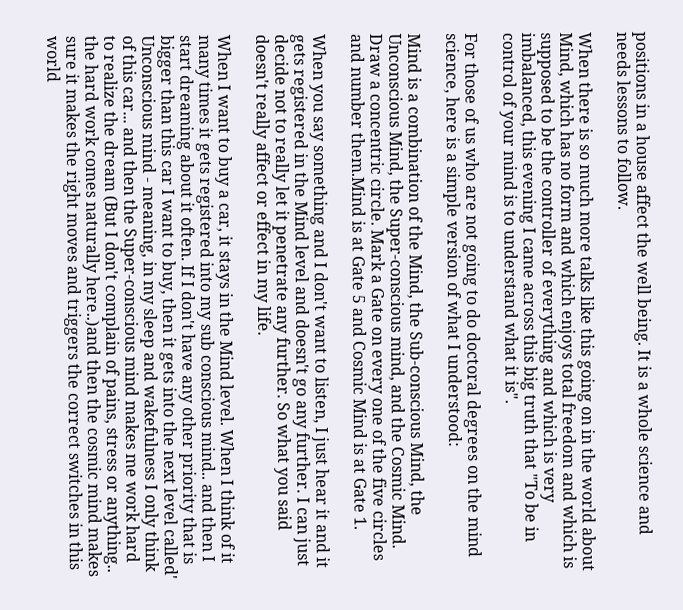positions in a house affect the well being. It is a whole science and needs lessons to follow.

When there is so much more talks like this going on in the world about Mind, which has no form and which enjoys total freedom and which is supposed to be the controller of everything and which is very imbalanced, this evening I came across this big truth that "To be in control of your mind is to understand what it is".

For those of us who are not going to do doctoral degrees on the mind science, here is a simple version of what I understood:

Mind is a combination of the Mind, the Sub-conscious Mind, the Unconscious Mind, the Super-conscious mind, and the Cosmic Mind. Draw a concentric circle. Mark a Gate on every one of the five circles and number them.Mind is at Gate 5 and Cosmic Mind is at Gate 1.

When you say something and I don't want to listen, I just hear it and it gets registered in the Mind level and doesn't go any further. I can just decide not to really let it penetrate any further. So what you said doesn't really affect or effect in my life.

When I want to buy a car, it stays in the Mind level. When I think of it many times it gets registered into my sub conscious mind.. and then I start dreaming about it often. If I don't have any other priority that is bigger than this car I want to buy, then it gets into the next level called' Unconscious mind - meaning, in my sleep and wakefulness I only think of this car... and then the Super-conscious mind makes me work hard to realize the dream (But I don't complain of pains, stress or anything.. the hard work comes naturally here..)and then the cosmic mind makes sure it makes the right moves and triggers the correct switches in this world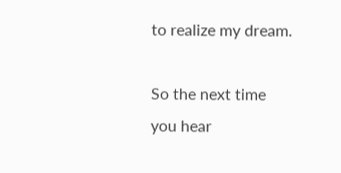to realize my dream.

So the next time you hear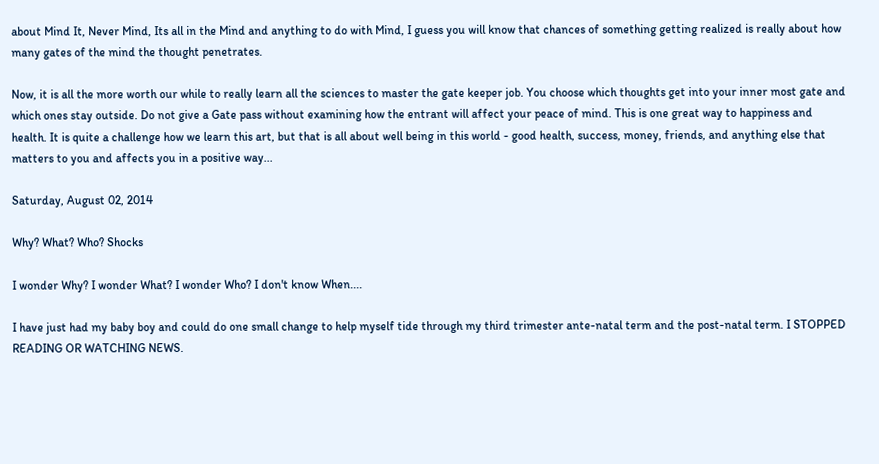about Mind It, Never Mind, Its all in the Mind and anything to do with Mind, I guess you will know that chances of something getting realized is really about how many gates of the mind the thought penetrates.

Now, it is all the more worth our while to really learn all the sciences to master the gate keeper job. You choose which thoughts get into your inner most gate and which ones stay outside. Do not give a Gate pass without examining how the entrant will affect your peace of mind. This is one great way to happiness and health. It is quite a challenge how we learn this art, but that is all about well being in this world - good health, success, money, friends, and anything else that matters to you and affects you in a positive way...

Saturday, August 02, 2014

Why? What? Who? Shocks

I wonder Why? I wonder What? I wonder Who? I don't know When....

I have just had my baby boy and could do one small change to help myself tide through my third trimester ante-natal term and the post-natal term. I STOPPED READING OR WATCHING NEWS.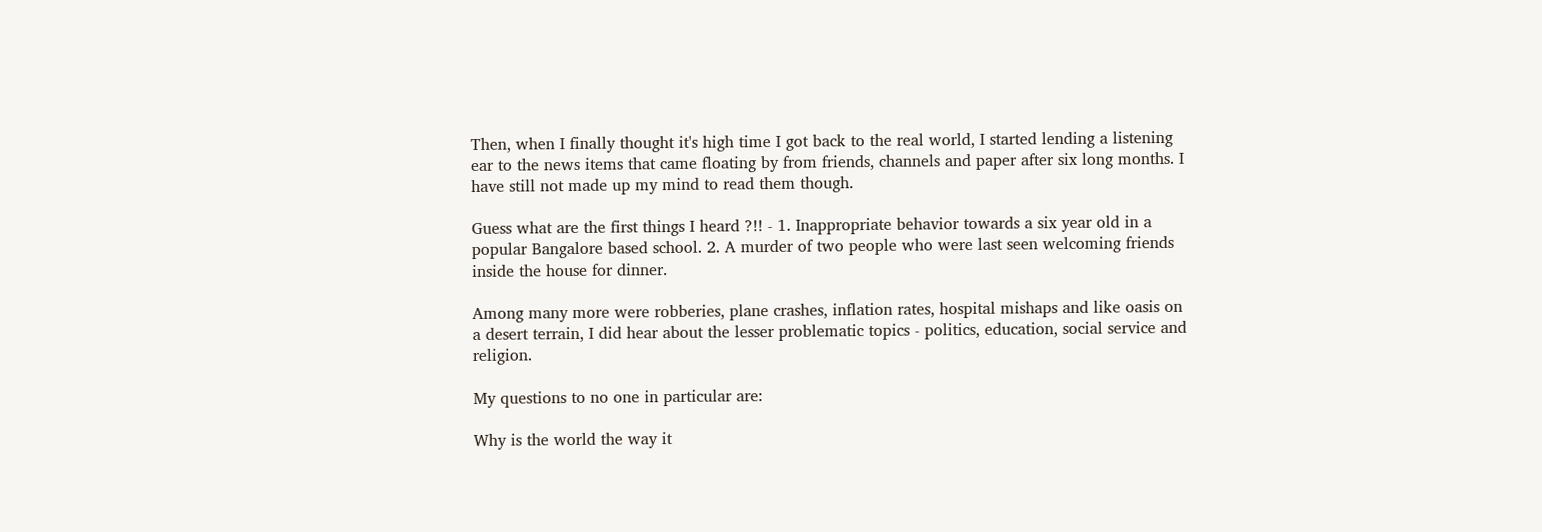Then, when I finally thought it's high time I got back to the real world, I started lending a listening ear to the news items that came floating by from friends, channels and paper after six long months. I have still not made up my mind to read them though.

Guess what are the first things I heard ?!! - 1. Inappropriate behavior towards a six year old in a popular Bangalore based school. 2. A murder of two people who were last seen welcoming friends inside the house for dinner.

Among many more were robberies, plane crashes, inflation rates, hospital mishaps and like oasis on a desert terrain, I did hear about the lesser problematic topics - politics, education, social service and religion.

My questions to no one in particular are:

Why is the world the way it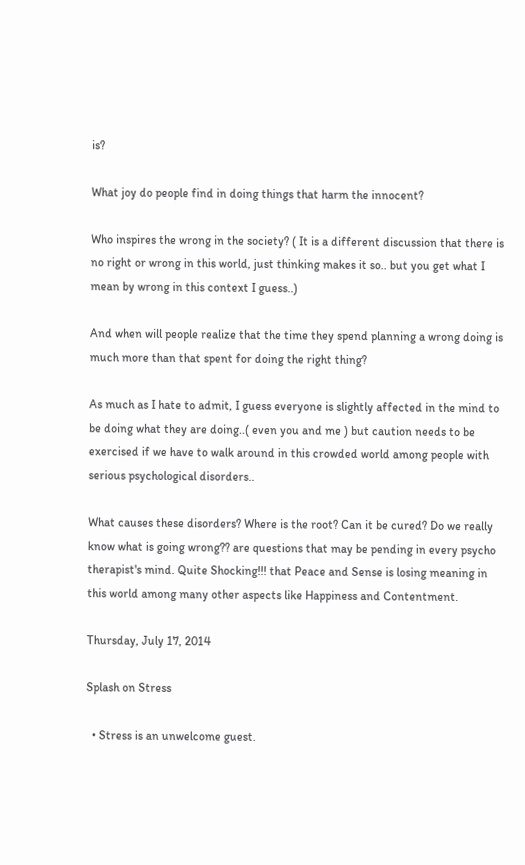is?

What joy do people find in doing things that harm the innocent?

Who inspires the wrong in the society? ( It is a different discussion that there is no right or wrong in this world, just thinking makes it so.. but you get what I mean by wrong in this context I guess..)

And when will people realize that the time they spend planning a wrong doing is much more than that spent for doing the right thing?

As much as I hate to admit, I guess everyone is slightly affected in the mind to be doing what they are doing..( even you and me ) but caution needs to be exercised if we have to walk around in this crowded world among people with serious psychological disorders..

What causes these disorders? Where is the root? Can it be cured? Do we really know what is going wrong?? are questions that may be pending in every psycho therapist's mind. Quite Shocking!!! that Peace and Sense is losing meaning in this world among many other aspects like Happiness and Contentment.

Thursday, July 17, 2014

Splash on Stress

  • Stress is an unwelcome guest.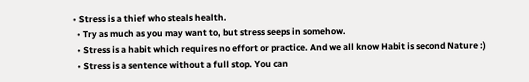• Stress is a thief who steals health.
  • Try as much as you may want to, but stress seeps in somehow.
  • Stress is a habit which requires no effort or practice. And we all know Habit is second Nature :)
  • Stress is a sentence without a full stop. You can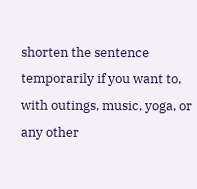shorten the sentence temporarily if you want to, with outings, music, yoga, or any other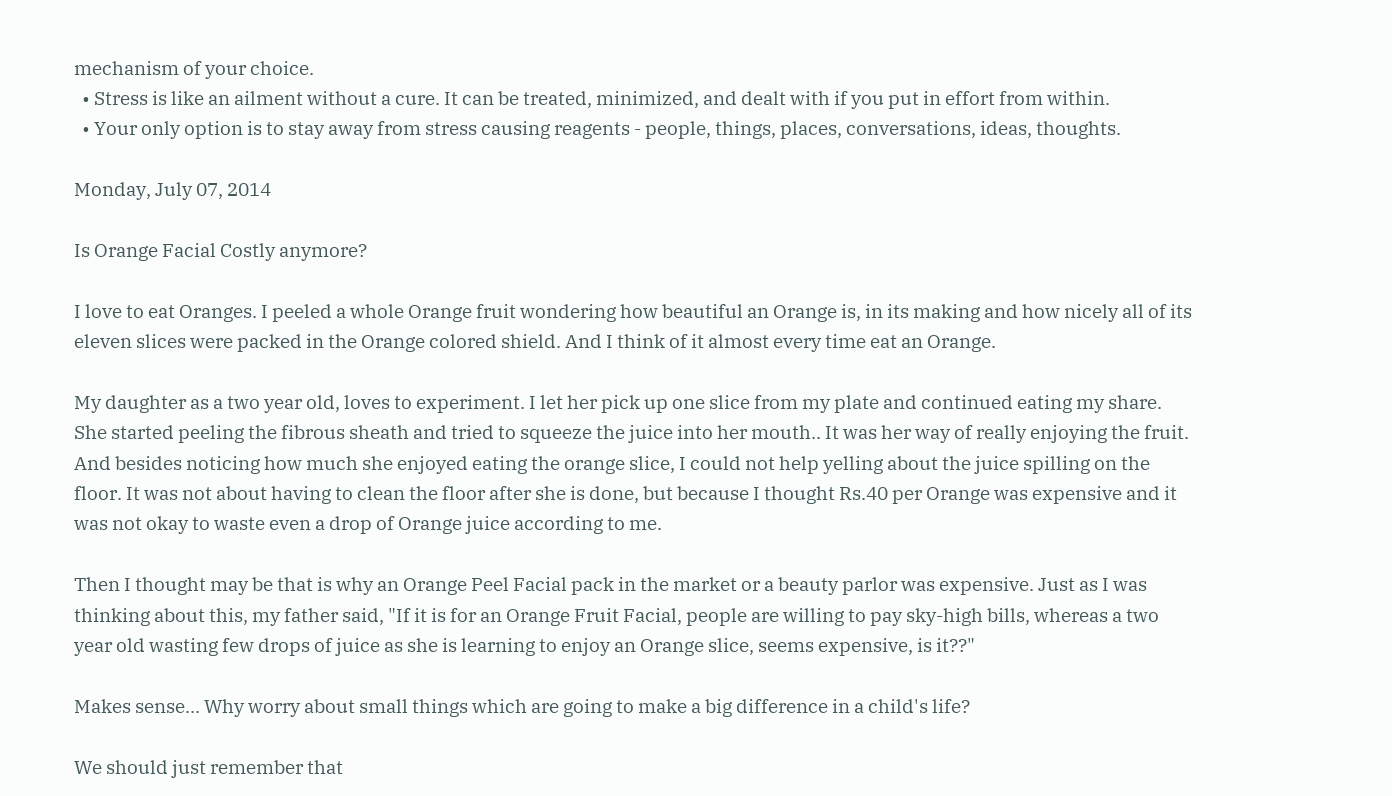mechanism of your choice.
  • Stress is like an ailment without a cure. It can be treated, minimized, and dealt with if you put in effort from within.
  • Your only option is to stay away from stress causing reagents - people, things, places, conversations, ideas, thoughts.

Monday, July 07, 2014

Is Orange Facial Costly anymore?

I love to eat Oranges. I peeled a whole Orange fruit wondering how beautiful an Orange is, in its making and how nicely all of its eleven slices were packed in the Orange colored shield. And I think of it almost every time eat an Orange.

My daughter as a two year old, loves to experiment. I let her pick up one slice from my plate and continued eating my share. She started peeling the fibrous sheath and tried to squeeze the juice into her mouth.. It was her way of really enjoying the fruit. And besides noticing how much she enjoyed eating the orange slice, I could not help yelling about the juice spilling on the floor. It was not about having to clean the floor after she is done, but because I thought Rs.40 per Orange was expensive and it was not okay to waste even a drop of Orange juice according to me.

Then I thought may be that is why an Orange Peel Facial pack in the market or a beauty parlor was expensive. Just as I was thinking about this, my father said, "If it is for an Orange Fruit Facial, people are willing to pay sky-high bills, whereas a two year old wasting few drops of juice as she is learning to enjoy an Orange slice, seems expensive, is it??"

Makes sense... Why worry about small things which are going to make a big difference in a child's life?

We should just remember that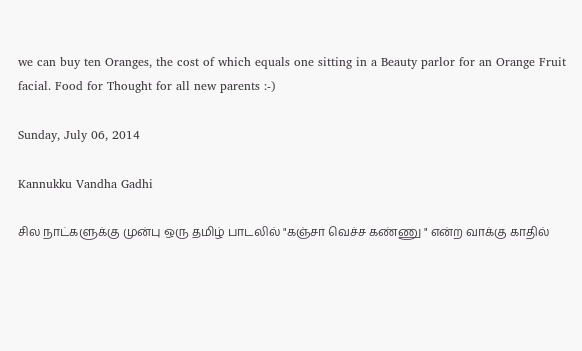we can buy ten Oranges, the cost of which equals one sitting in a Beauty parlor for an Orange Fruit facial. Food for Thought for all new parents :-)

Sunday, July 06, 2014

Kannukku Vandha Gadhi

சில நாட்களுக்கு முன்பு ஒரு தமிழ் பாடலில் "கஞ்சா வெச்ச கண்ணு " என்ற வாக்கு காதில்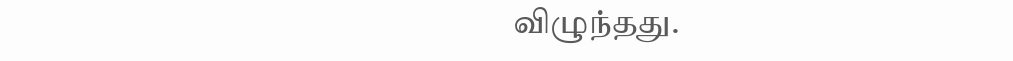விழுந்தது.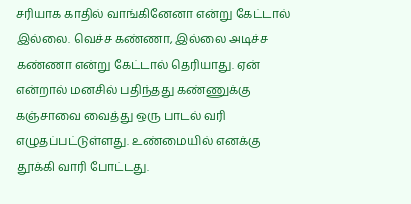சரியாக காதில் வாங்கினேனா என்று கேட்டால் இல்லை. வெச்ச கண்ணா, இல்லை அடிச்ச கண்ணா என்று கேட்டால் தெரியாது. ஏன் என்றால் மனசில் பதிந்தது கண்ணுக்கு கஞ்சாவை வைத்து ஒரு பாடல் வரி எழுதப்பட்டுள்ளது. உண்மையில் எனக்கு தூக்கி வாரி போட்டது.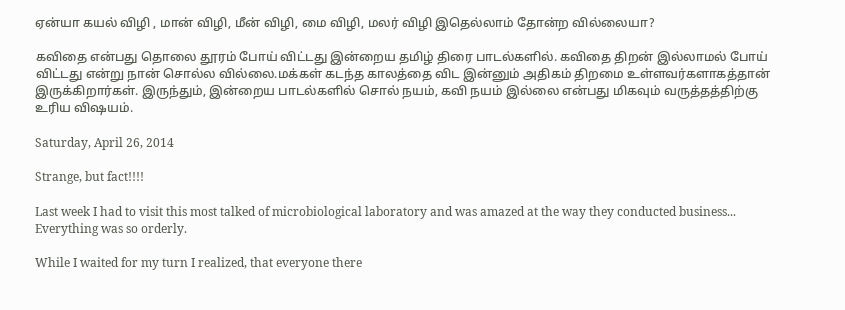ஏன்யா கயல் விழி , மான் விழி, மீன் விழி, மை விழி, மலர் விழி இதெல்லாம் தோன்ற வில்லையா?

கவிதை என்பது தொலை தூரம் போய் விட்டது இன்றைய தமிழ் திரை பாடல்களில். கவிதை திறன் இல்லாமல் போய் விட்டது என்று நான் சொல்ல வில்லை.மக்கள் கடந்த காலத்தை விட இன்னும் அதிகம் திறமை உள்ளவர்களாகத்தான் இருக்கிறார்கள். இருந்தும், இன்றைய பாடல்களில் சொல் நயம், கவி நயம் இல்லை என்பது மிகவும் வருத்தத்திற்கு உரிய விஷயம்.

Saturday, April 26, 2014

Strange, but fact!!!!

Last week I had to visit this most talked of microbiological laboratory and was amazed at the way they conducted business... Everything was so orderly.

While I waited for my turn I realized, that everyone there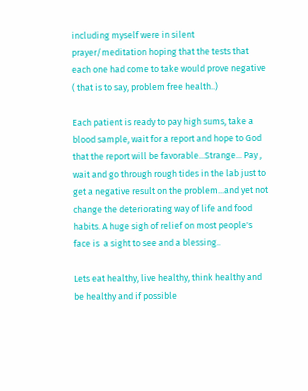including myself were in silent prayer/meditation hoping that the tests that each one had come to take would prove negative ( that is to say, problem free health..)

Each patient is ready to pay high sums, take a blood sample, wait for a report and hope to God that the report will be favorable...Strange... Pay , wait and go through rough tides in the lab just to get a negative result on the problem...and yet not change the deteriorating way of life and food habits. A huge sigh of relief on most people's face is  a sight to see and a blessing..

Lets eat healthy, live healthy, think healthy and be healthy and if possible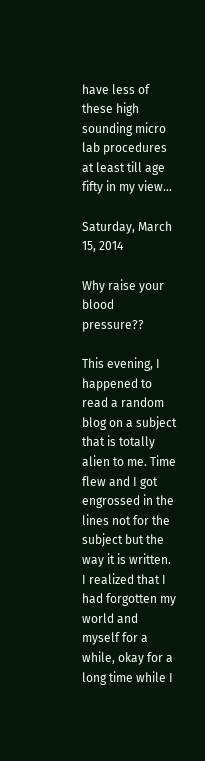have less of these high sounding micro lab procedures at least till age fifty in my view...

Saturday, March 15, 2014

Why raise your blood pressure??

This evening, I happened to read a random blog on a subject that is totally alien to me. Time flew and I got engrossed in the lines not for the subject but the way it is written. I realized that I had forgotten my world and myself for a while, okay for a long time while I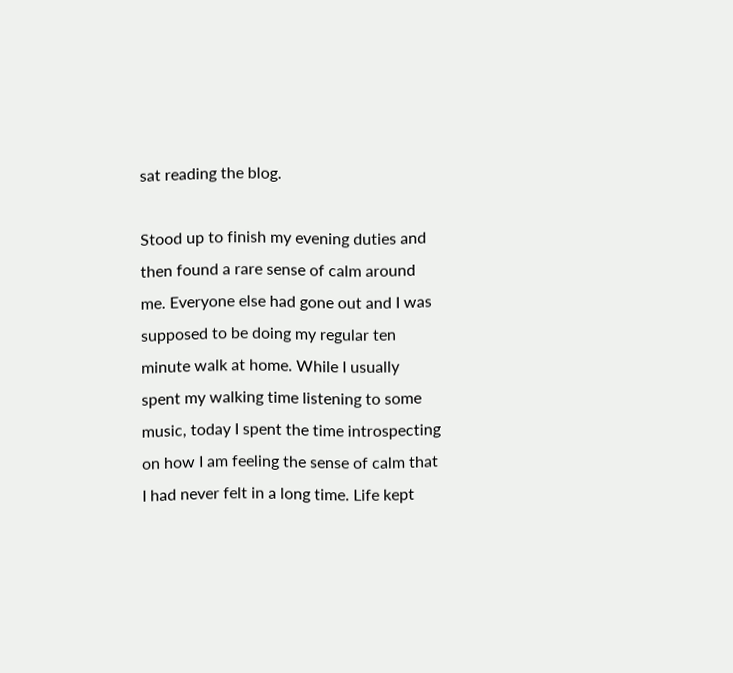sat reading the blog.

Stood up to finish my evening duties and then found a rare sense of calm around me. Everyone else had gone out and I was supposed to be doing my regular ten minute walk at home. While I usually spent my walking time listening to some music, today I spent the time introspecting on how I am feeling the sense of calm that I had never felt in a long time. Life kept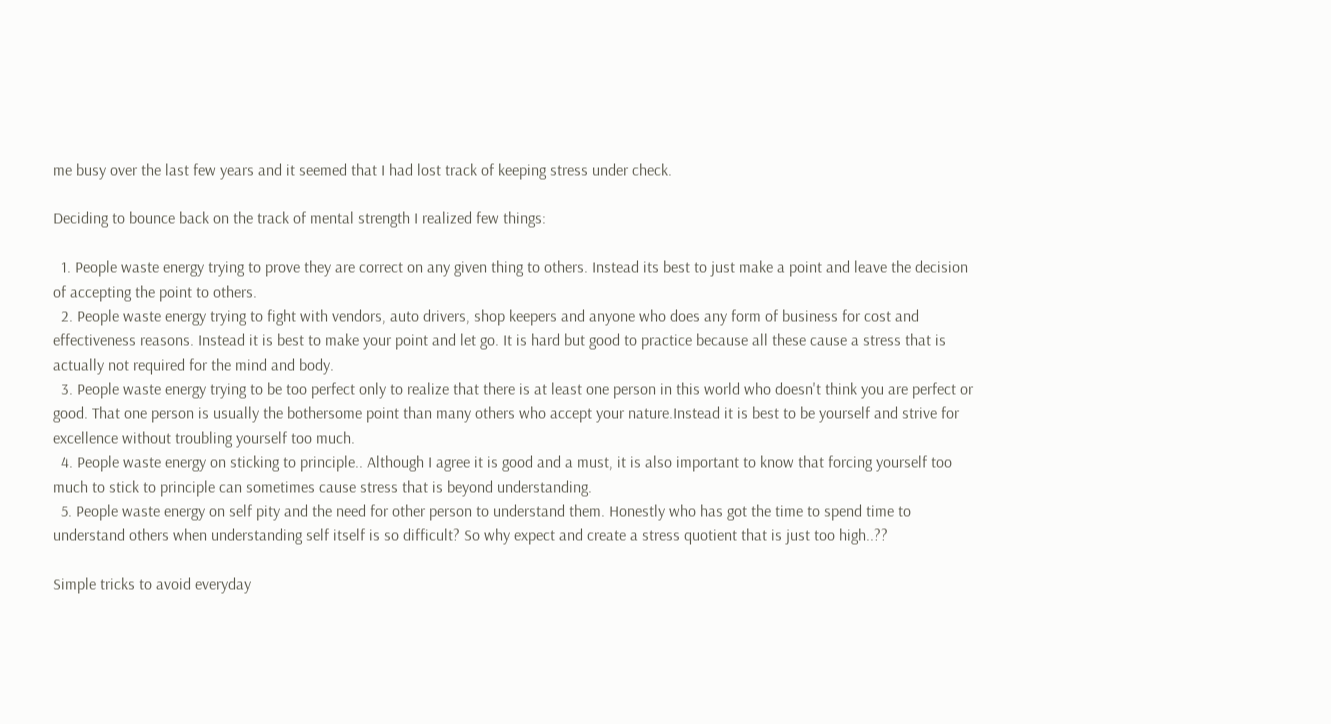me busy over the last few years and it seemed that I had lost track of keeping stress under check.

Deciding to bounce back on the track of mental strength I realized few things:

  1. People waste energy trying to prove they are correct on any given thing to others. Instead its best to just make a point and leave the decision of accepting the point to others.
  2. People waste energy trying to fight with vendors, auto drivers, shop keepers and anyone who does any form of business for cost and effectiveness reasons. Instead it is best to make your point and let go. It is hard but good to practice because all these cause a stress that is actually not required for the mind and body.
  3. People waste energy trying to be too perfect only to realize that there is at least one person in this world who doesn't think you are perfect or good. That one person is usually the bothersome point than many others who accept your nature.Instead it is best to be yourself and strive for excellence without troubling yourself too much.
  4. People waste energy on sticking to principle.. Although I agree it is good and a must, it is also important to know that forcing yourself too much to stick to principle can sometimes cause stress that is beyond understanding.
  5. People waste energy on self pity and the need for other person to understand them. Honestly who has got the time to spend time to understand others when understanding self itself is so difficult? So why expect and create a stress quotient that is just too high..??

Simple tricks to avoid everyday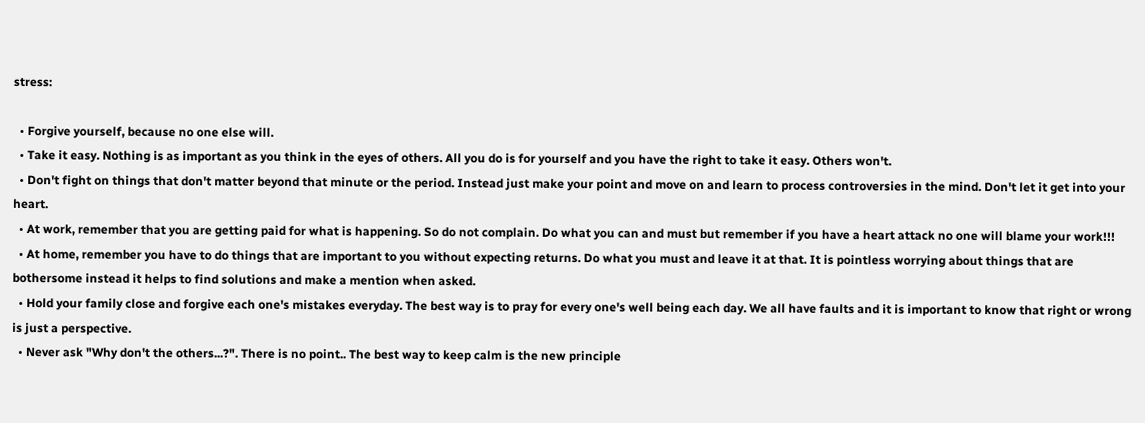stress:

  • Forgive yourself, because no one else will.
  • Take it easy. Nothing is as important as you think in the eyes of others. All you do is for yourself and you have the right to take it easy. Others won't.
  • Don't fight on things that don't matter beyond that minute or the period. Instead just make your point and move on and learn to process controversies in the mind. Don't let it get into your heart.
  • At work, remember that you are getting paid for what is happening. So do not complain. Do what you can and must but remember if you have a heart attack no one will blame your work!!!
  • At home, remember you have to do things that are important to you without expecting returns. Do what you must and leave it at that. It is pointless worrying about things that are bothersome instead it helps to find solutions and make a mention when asked.
  • Hold your family close and forgive each one's mistakes everyday. The best way is to pray for every one's well being each day. We all have faults and it is important to know that right or wrong is just a perspective.
  • Never ask "Why don't the others...?". There is no point.. The best way to keep calm is the new principle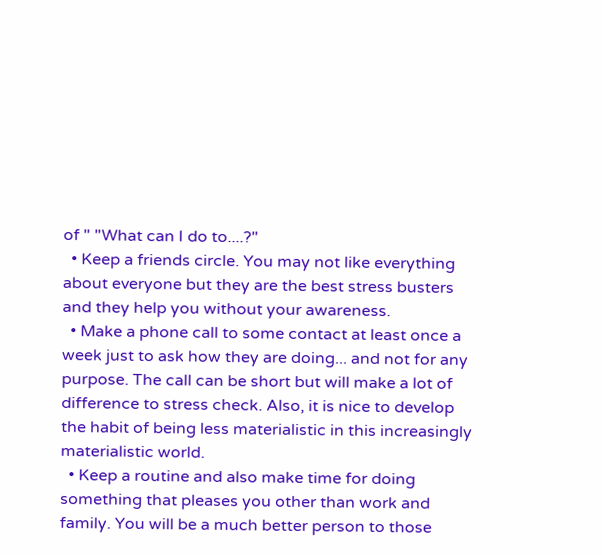of " "What can I do to....?"
  • Keep a friends circle. You may not like everything about everyone but they are the best stress busters and they help you without your awareness.
  • Make a phone call to some contact at least once a week just to ask how they are doing... and not for any purpose. The call can be short but will make a lot of difference to stress check. Also, it is nice to develop the habit of being less materialistic in this increasingly materialistic world.
  • Keep a routine and also make time for doing something that pleases you other than work and family. You will be a much better person to those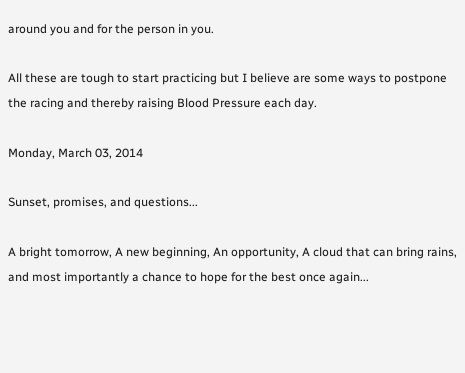around you and for the person in you.

All these are tough to start practicing but I believe are some ways to postpone the racing and thereby raising Blood Pressure each day.

Monday, March 03, 2014

Sunset, promises, and questions...

A bright tomorrow, A new beginning, An opportunity, A cloud that can bring rains, and most importantly a chance to hope for the best once again...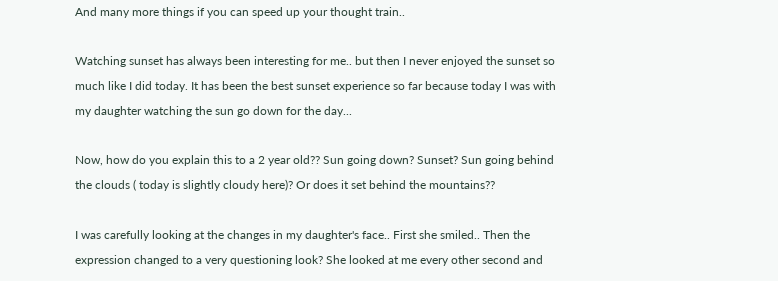And many more things if you can speed up your thought train..

Watching sunset has always been interesting for me.. but then I never enjoyed the sunset so much like I did today. It has been the best sunset experience so far because today I was with my daughter watching the sun go down for the day...

Now, how do you explain this to a 2 year old?? Sun going down? Sunset? Sun going behind the clouds ( today is slightly cloudy here)? Or does it set behind the mountains??

I was carefully looking at the changes in my daughter's face.. First she smiled.. Then the expression changed to a very questioning look? She looked at me every other second and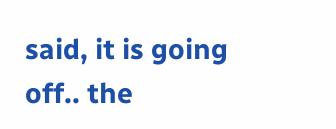said, it is going off.. the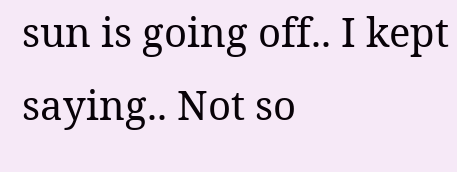sun is going off.. I kept saying.. Not so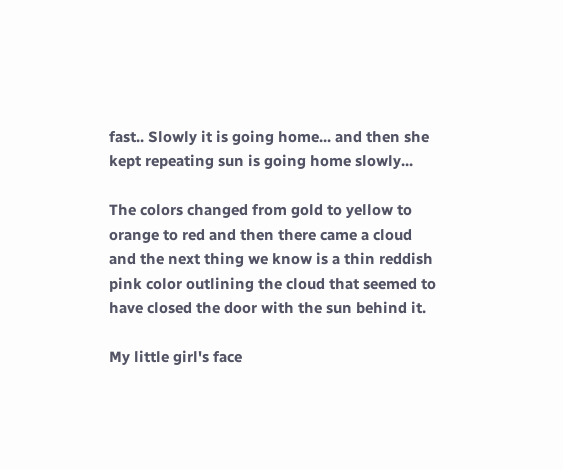fast.. Slowly it is going home... and then she kept repeating sun is going home slowly...

The colors changed from gold to yellow to orange to red and then there came a cloud and the next thing we know is a thin reddish pink color outlining the cloud that seemed to have closed the door with the sun behind it.

My little girl's face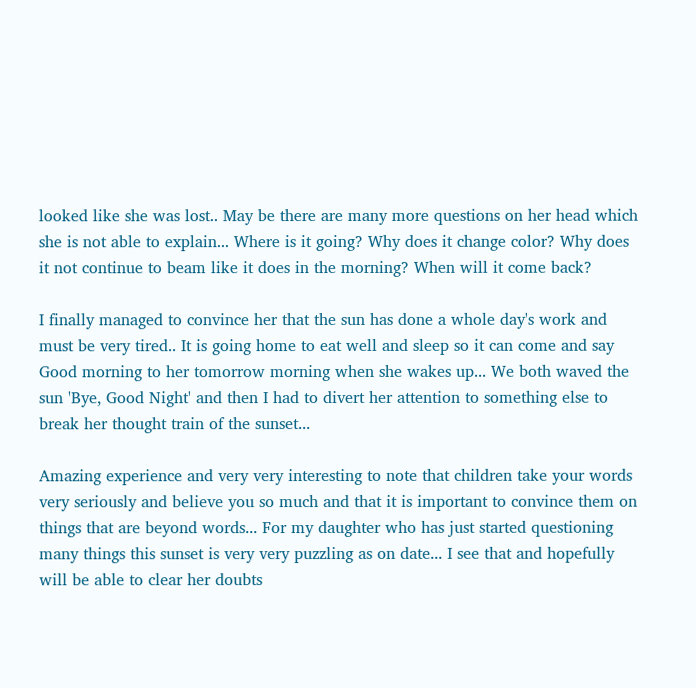looked like she was lost.. May be there are many more questions on her head which she is not able to explain... Where is it going? Why does it change color? Why does it not continue to beam like it does in the morning? When will it come back?

I finally managed to convince her that the sun has done a whole day's work and must be very tired.. It is going home to eat well and sleep so it can come and say Good morning to her tomorrow morning when she wakes up... We both waved the sun 'Bye, Good Night' and then I had to divert her attention to something else to break her thought train of the sunset...

Amazing experience and very very interesting to note that children take your words very seriously and believe you so much and that it is important to convince them on things that are beyond words... For my daughter who has just started questioning many things this sunset is very very puzzling as on date... I see that and hopefully will be able to clear her doubts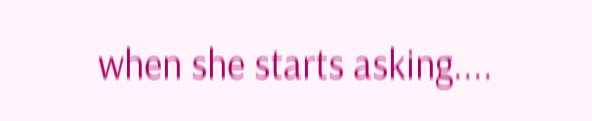when she starts asking....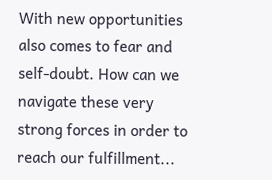With new opportunities also comes to fear and self-doubt. How can we navigate these very strong forces in order to reach our fulfillment...